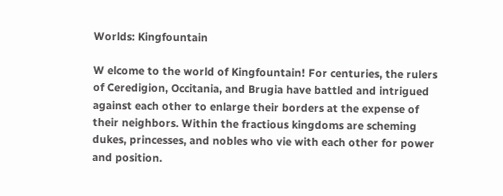Worlds: Kingfountain

W elcome to the world of Kingfountain! For centuries, the rulers of Ceredigion, Occitania, and Brugia have battled and intrigued against each other to enlarge their borders at the expense of their neighbors. Within the fractious kingdoms are scheming dukes, princesses, and nobles who vie with each other for power and position.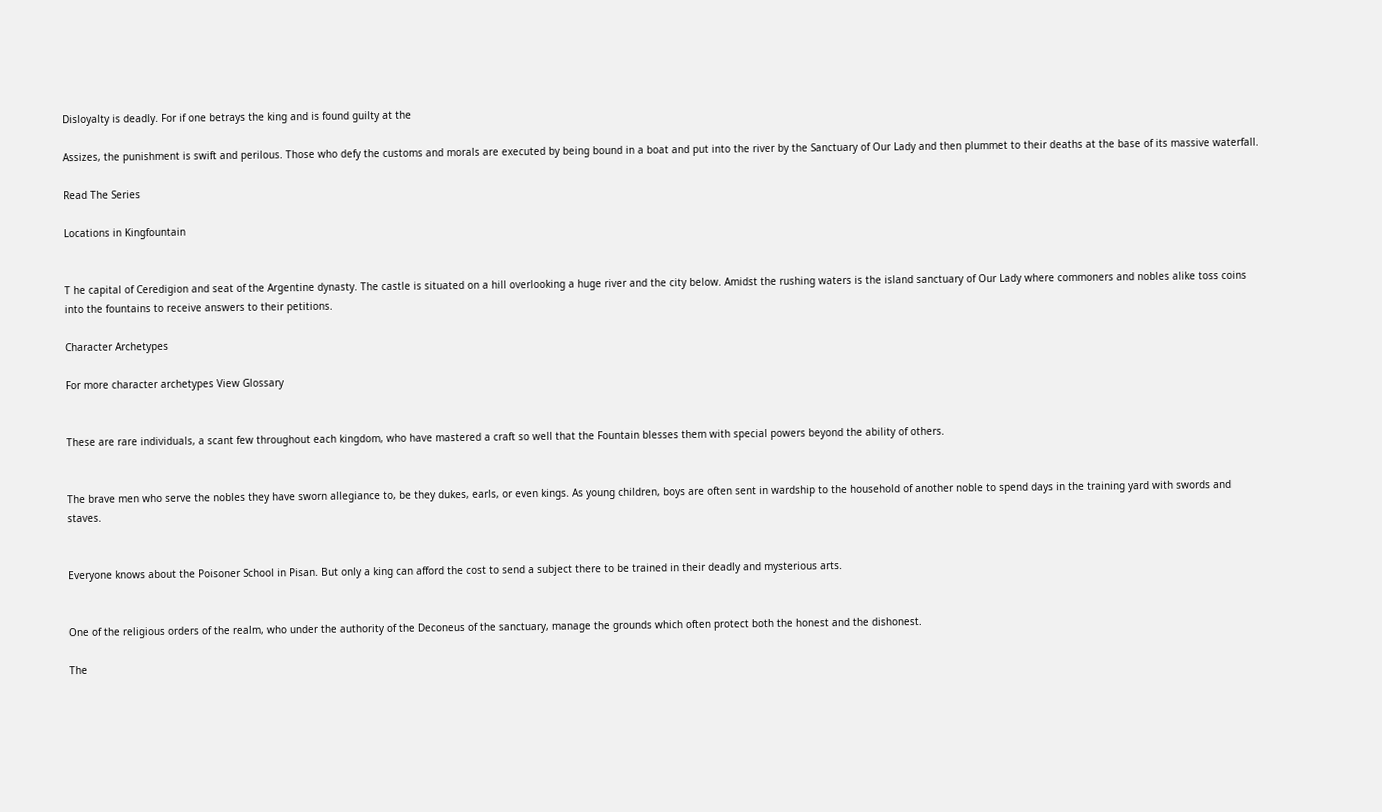Disloyalty is deadly. For if one betrays the king and is found guilty at the

Assizes, the punishment is swift and perilous. Those who defy the customs and morals are executed by being bound in a boat and put into the river by the Sanctuary of Our Lady and then plummet to their deaths at the base of its massive waterfall.

Read The Series

Locations in Kingfountain


T he capital of Ceredigion and seat of the Argentine dynasty. The castle is situated on a hill overlooking a huge river and the city below. Amidst the rushing waters is the island sanctuary of Our Lady where commoners and nobles alike toss coins into the fountains to receive answers to their petitions.

Character Archetypes

For more character archetypes View Glossary


These are rare individuals, a scant few throughout each kingdom, who have mastered a craft so well that the Fountain blesses them with special powers beyond the ability of others.


The brave men who serve the nobles they have sworn allegiance to, be they dukes, earls, or even kings. As young children, boys are often sent in wardship to the household of another noble to spend days in the training yard with swords and staves.


Everyone knows about the Poisoner School in Pisan. But only a king can afford the cost to send a subject there to be trained in their deadly and mysterious arts.


One of the religious orders of the realm, who under the authority of the Deconeus of the sanctuary, manage the grounds which often protect both the honest and the dishonest.

The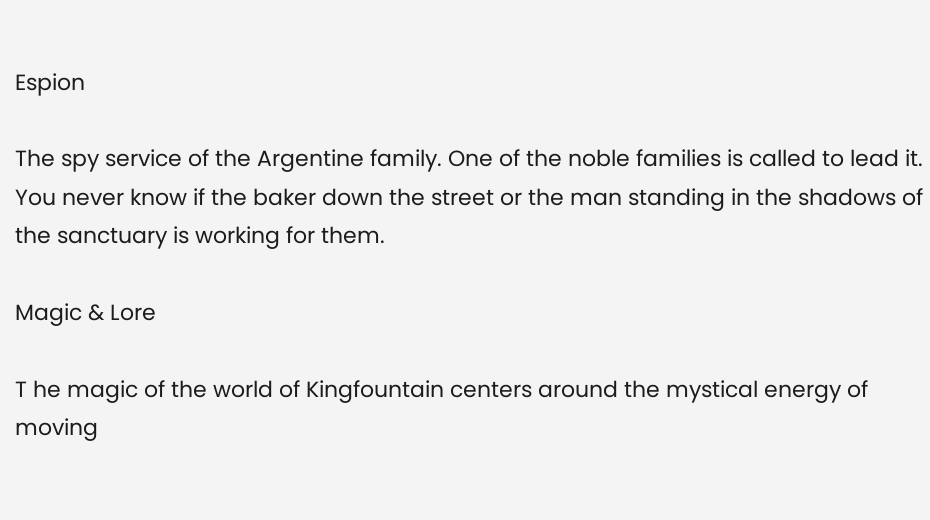Espion

The spy service of the Argentine family. One of the noble families is called to lead it. You never know if the baker down the street or the man standing in the shadows of the sanctuary is working for them.

Magic & Lore

T he magic of the world of Kingfountain centers around the mystical energy of moving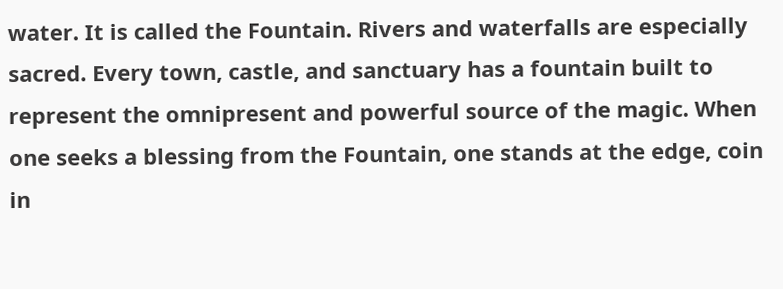water. It is called the Fountain. Rivers and waterfalls are especially sacred. Every town, castle, and sanctuary has a fountain built to represent the omnipresent and powerful source of the magic. When one seeks a blessing from the Fountain, one stands at the edge, coin in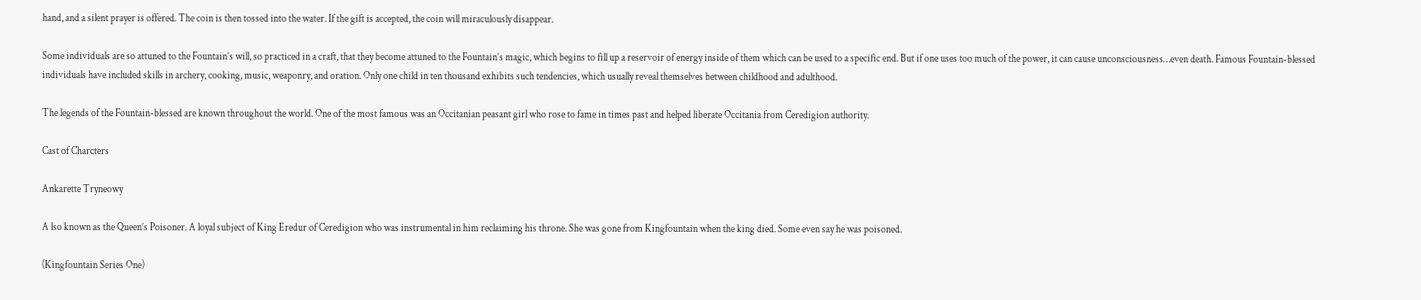hand, and a silent prayer is offered. The coin is then tossed into the water. If the gift is accepted, the coin will miraculously disappear.

Some individuals are so attuned to the Fountain’s will, so practiced in a craft, that they become attuned to the Fountain’s magic, which begins to fill up a reservoir of energy inside of them which can be used to a specific end. But if one uses too much of the power, it can cause unconsciousness…even death. Famous Fountain-blessed individuals have included skills in archery, cooking, music, weaponry, and oration. Only one child in ten thousand exhibits such tendencies, which usually reveal themselves between childhood and adulthood.

The legends of the Fountain-blessed are known throughout the world. One of the most famous was an Occitanian peasant girl who rose to fame in times past and helped liberate Occitania from Ceredigion authority.

Cast of Charcters

Ankarette Tryneowy

A lso known as the Queen’s Poisoner. A loyal subject of King Eredur of Ceredigion who was instrumental in him reclaiming his throne. She was gone from Kingfountain when the king died. Some even say he was poisoned.

(Kingfountain Series One)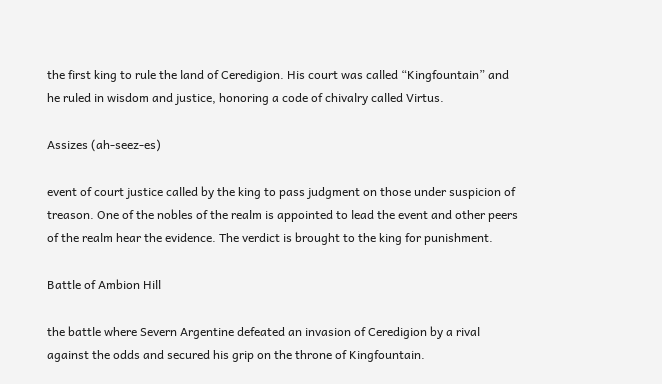the first king to rule the land of Ceredigion. His court was called “Kingfountain” and he ruled in wisdom and justice, honoring a code of chivalry called Virtus.

Assizes (ah-seez-es)

event of court justice called by the king to pass judgment on those under suspicion of treason. One of the nobles of the realm is appointed to lead the event and other peers of the realm hear the evidence. The verdict is brought to the king for punishment.

Battle of Ambion Hill

the battle where Severn Argentine defeated an invasion of Ceredigion by a rival against the odds and secured his grip on the throne of Kingfountain.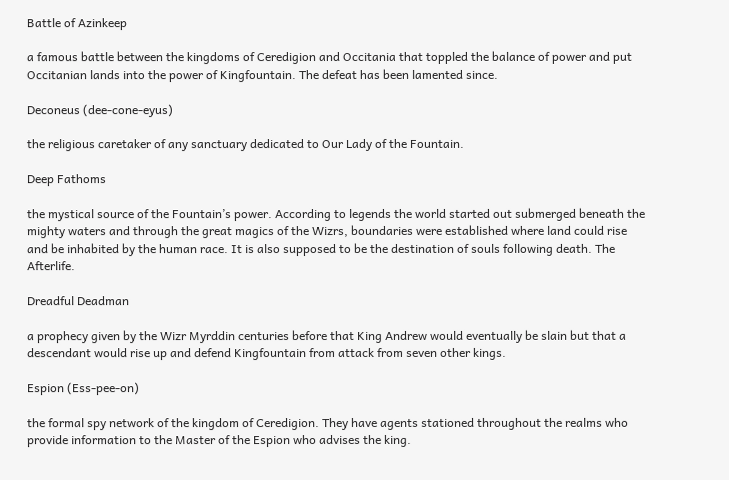Battle of Azinkeep

a famous battle between the kingdoms of Ceredigion and Occitania that toppled the balance of power and put Occitanian lands into the power of Kingfountain. The defeat has been lamented since.

Deconeus (dee-cone-eyus)

the religious caretaker of any sanctuary dedicated to Our Lady of the Fountain.

Deep Fathoms

the mystical source of the Fountain’s power. According to legends the world started out submerged beneath the mighty waters and through the great magics of the Wizrs, boundaries were established where land could rise and be inhabited by the human race. It is also supposed to be the destination of souls following death. The Afterlife.

Dreadful Deadman

a prophecy given by the Wizr Myrddin centuries before that King Andrew would eventually be slain but that a descendant would rise up and defend Kingfountain from attack from seven other kings.

Espion (Ess-pee-on)

the formal spy network of the kingdom of Ceredigion. They have agents stationed throughout the realms who provide information to the Master of the Espion who advises the king.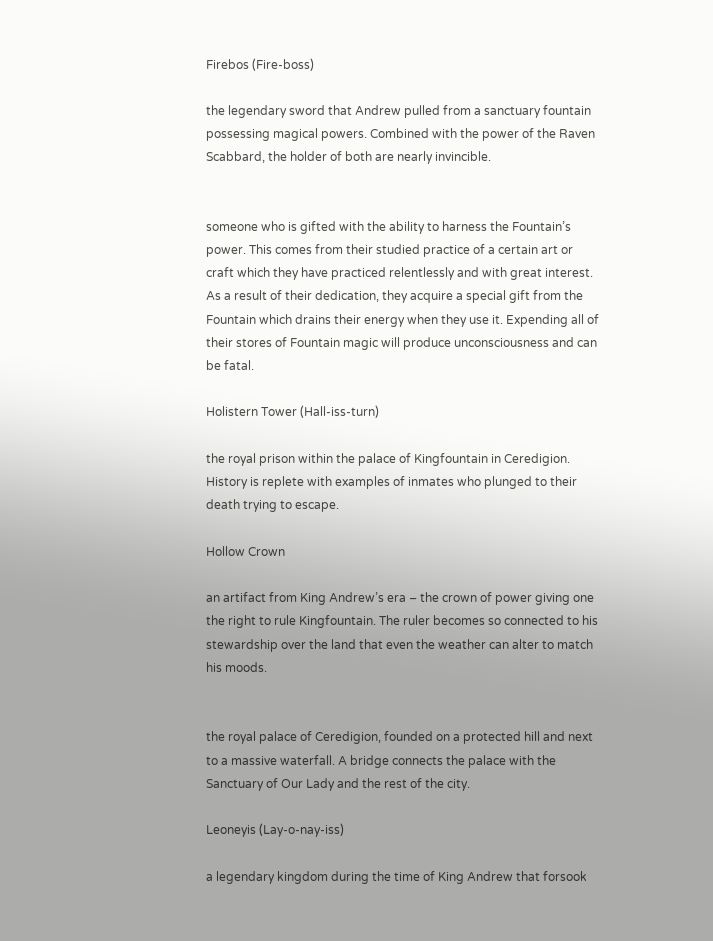Firebos (Fire-boss)

the legendary sword that Andrew pulled from a sanctuary fountain possessing magical powers. Combined with the power of the Raven Scabbard, the holder of both are nearly invincible.


someone who is gifted with the ability to harness the Fountain’s power. This comes from their studied practice of a certain art or craft which they have practiced relentlessly and with great interest. As a result of their dedication, they acquire a special gift from the Fountain which drains their energy when they use it. Expending all of their stores of Fountain magic will produce unconsciousness and can be fatal.

Holistern Tower (Hall-iss-turn)

the royal prison within the palace of Kingfountain in Ceredigion. History is replete with examples of inmates who plunged to their death trying to escape.

Hollow Crown

an artifact from King Andrew’s era – the crown of power giving one the right to rule Kingfountain. The ruler becomes so connected to his stewardship over the land that even the weather can alter to match his moods.


the royal palace of Ceredigion, founded on a protected hill and next to a massive waterfall. A bridge connects the palace with the Sanctuary of Our Lady and the rest of the city.

Leoneyis (Lay-o-nay-iss)

a legendary kingdom during the time of King Andrew that forsook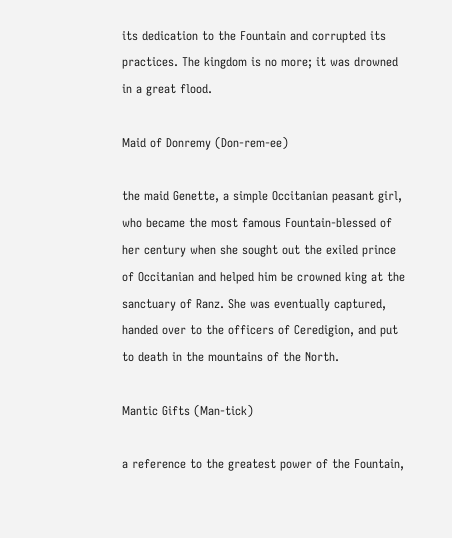its dedication to the Fountain and corrupted its practices. The kingdom is no more; it was drowned in a great flood.

Maid of Donremy (Don-rem-ee)

the maid Genette, a simple Occitanian peasant girl, who became the most famous Fountain-blessed of her century when she sought out the exiled prince of Occitanian and helped him be crowned king at the sanctuary of Ranz. She was eventually captured, handed over to the officers of Ceredigion, and put to death in the mountains of the North.

Mantic Gifts (Man-tick)

a reference to the greatest power of the Fountain,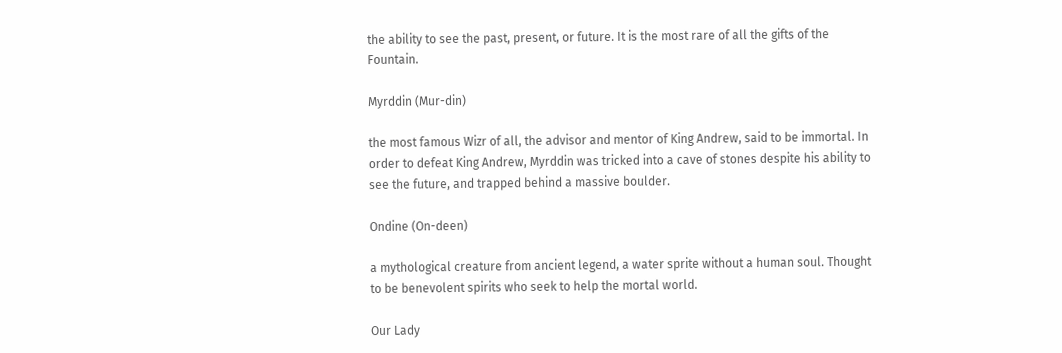the ability to see the past, present, or future. It is the most rare of all the gifts of the Fountain.

Myrddin (Mur-din)

the most famous Wizr of all, the advisor and mentor of King Andrew, said to be immortal. In order to defeat King Andrew, Myrddin was tricked into a cave of stones despite his ability to see the future, and trapped behind a massive boulder.

Ondine (On-deen)

a mythological creature from ancient legend, a water sprite without a human soul. Thought to be benevolent spirits who seek to help the mortal world.

Our Lady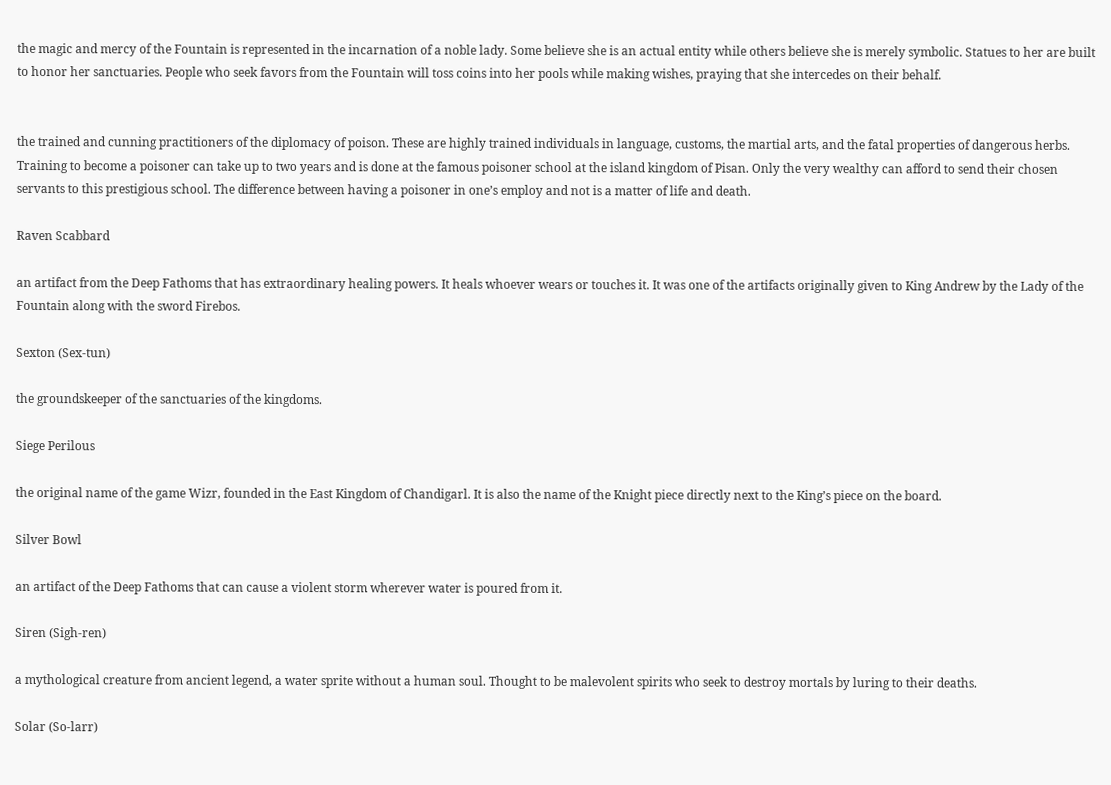the magic and mercy of the Fountain is represented in the incarnation of a noble lady. Some believe she is an actual entity while others believe she is merely symbolic. Statues to her are built to honor her sanctuaries. People who seek favors from the Fountain will toss coins into her pools while making wishes, praying that she intercedes on their behalf.


the trained and cunning practitioners of the diplomacy of poison. These are highly trained individuals in language, customs, the martial arts, and the fatal properties of dangerous herbs. Training to become a poisoner can take up to two years and is done at the famous poisoner school at the island kingdom of Pisan. Only the very wealthy can afford to send their chosen servants to this prestigious school. The difference between having a poisoner in one’s employ and not is a matter of life and death.

Raven Scabbard

an artifact from the Deep Fathoms that has extraordinary healing powers. It heals whoever wears or touches it. It was one of the artifacts originally given to King Andrew by the Lady of the Fountain along with the sword Firebos.

Sexton (Sex-tun)

the groundskeeper of the sanctuaries of the kingdoms.

Siege Perilous

the original name of the game Wizr, founded in the East Kingdom of Chandigarl. It is also the name of the Knight piece directly next to the King’s piece on the board.

Silver Bowl

an artifact of the Deep Fathoms that can cause a violent storm wherever water is poured from it.

Siren (Sigh-ren)

a mythological creature from ancient legend, a water sprite without a human soul. Thought to be malevolent spirits who seek to destroy mortals by luring to their deaths.

Solar (So-larr)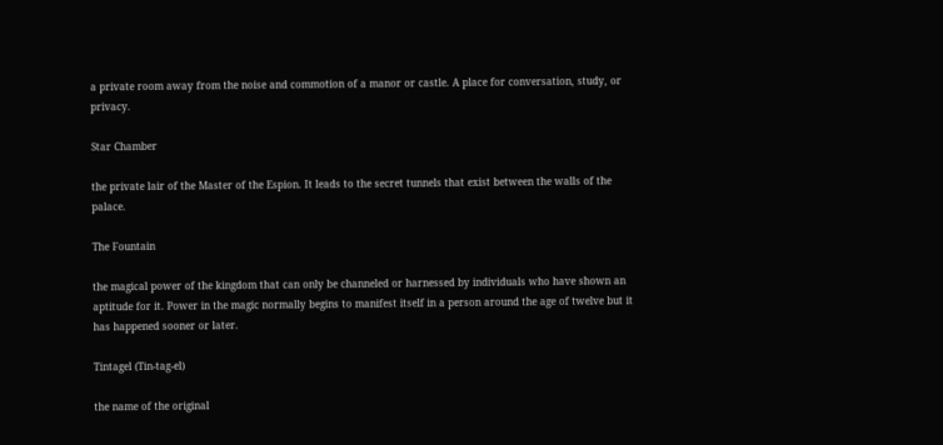a private room away from the noise and commotion of a manor or castle. A place for conversation, study, or privacy.

Star Chamber

the private lair of the Master of the Espion. It leads to the secret tunnels that exist between the walls of the palace.

The Fountain

the magical power of the kingdom that can only be channeled or harnessed by individuals who have shown an aptitude for it. Power in the magic normally begins to manifest itself in a person around the age of twelve but it has happened sooner or later.

Tintagel (Tin-tag-el)

the name of the original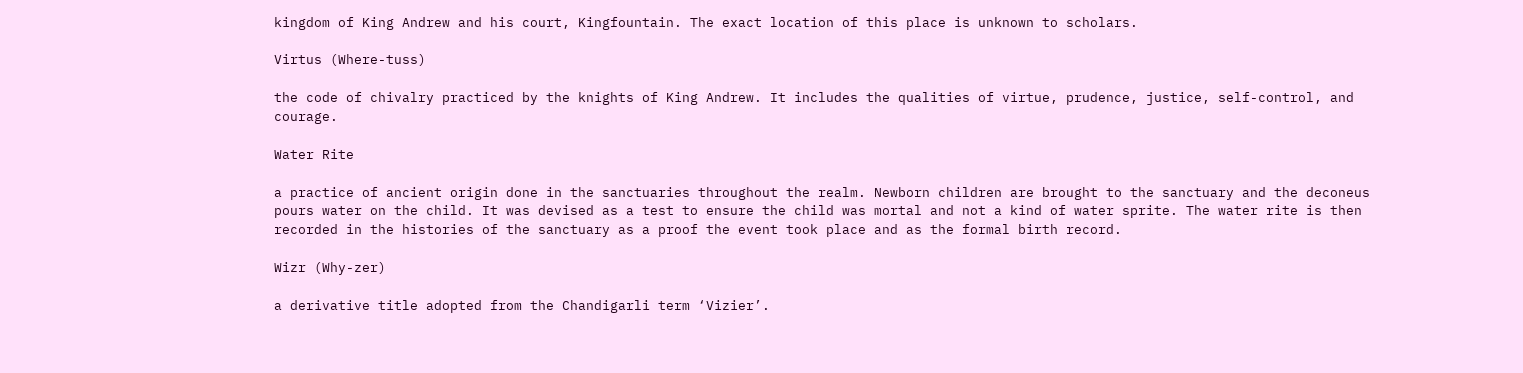kingdom of King Andrew and his court, Kingfountain. The exact location of this place is unknown to scholars.

Virtus (Where-tuss)

the code of chivalry practiced by the knights of King Andrew. It includes the qualities of virtue, prudence, justice, self-control, and courage.

Water Rite

a practice of ancient origin done in the sanctuaries throughout the realm. Newborn children are brought to the sanctuary and the deconeus pours water on the child. It was devised as a test to ensure the child was mortal and not a kind of water sprite. The water rite is then recorded in the histories of the sanctuary as a proof the event took place and as the formal birth record.

Wizr (Why-zer)

a derivative title adopted from the Chandigarli term ‘Vizier’.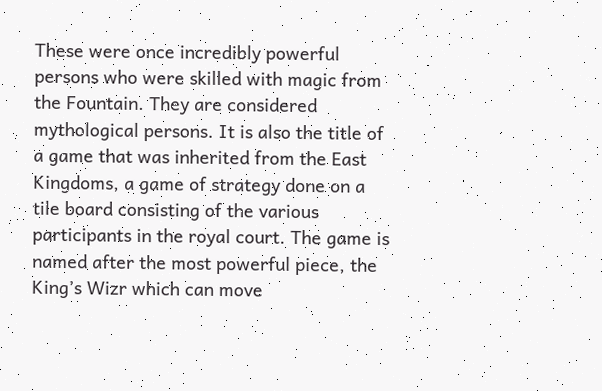These were once incredibly powerful persons who were skilled with magic from the Fountain. They are considered mythological persons. It is also the title of a game that was inherited from the East Kingdoms, a game of strategy done on a tile board consisting of the various participants in the royal court. The game is named after the most powerful piece, the King’s Wizr which can move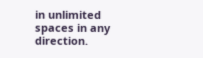in unlimited spaces in any direction.